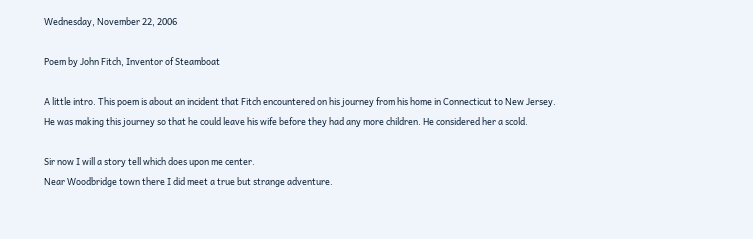Wednesday, November 22, 2006

Poem by John Fitch, Inventor of Steamboat

A little intro. This poem is about an incident that Fitch encountered on his journey from his home in Connecticut to New Jersey. He was making this journey so that he could leave his wife before they had any more children. He considered her a scold.

Sir now I will a story tell which does upon me center.
Near Woodbridge town there I did meet a true but strange adventure.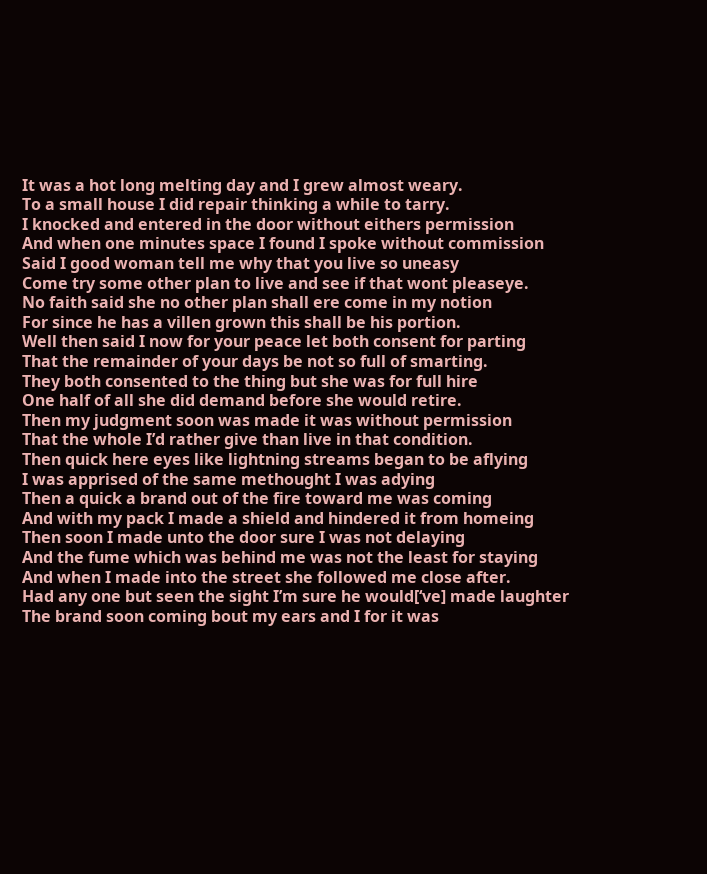It was a hot long melting day and I grew almost weary.
To a small house I did repair thinking a while to tarry.
I knocked and entered in the door without eithers permission
And when one minutes space I found I spoke without commission
Said I good woman tell me why that you live so uneasy
Come try some other plan to live and see if that wont pleaseye.
No faith said she no other plan shall ere come in my notion
For since he has a villen grown this shall be his portion.
Well then said I now for your peace let both consent for parting
That the remainder of your days be not so full of smarting.
They both consented to the thing but she was for full hire
One half of all she did demand before she would retire.
Then my judgment soon was made it was without permission
That the whole I’d rather give than live in that condition.
Then quick here eyes like lightning streams began to be aflying
I was apprised of the same methought I was adying
Then a quick a brand out of the fire toward me was coming
And with my pack I made a shield and hindered it from homeing
Then soon I made unto the door sure I was not delaying
And the fume which was behind me was not the least for staying
And when I made into the street she followed me close after.
Had any one but seen the sight I’m sure he would[‘ve] made laughter
The brand soon coming bout my ears and I for it was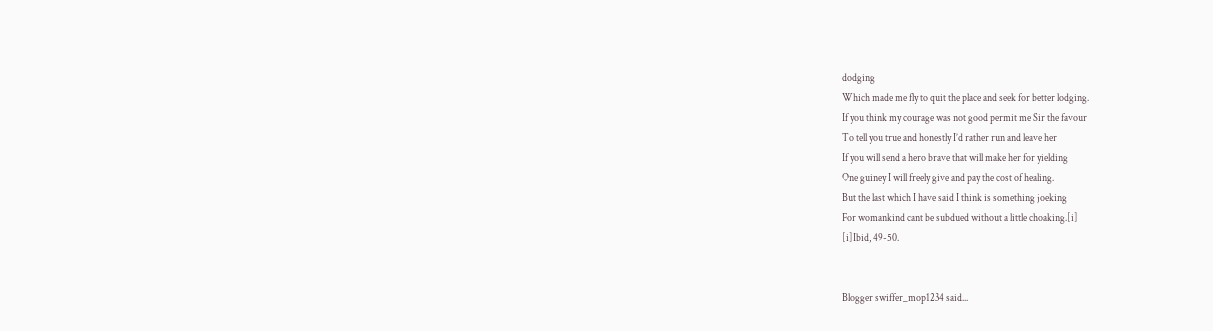dodging
Which made me fly to quit the place and seek for better lodging.
If you think my courage was not good permit me Sir the favour
To tell you true and honestly I’d rather run and leave her
If you will send a hero brave that will make her for yielding
One guiney I will freely give and pay the cost of healing.
But the last which I have said I think is something joeking
For womankind cant be subdued without a little choaking.[i]
[i]Ibid, 49-50.


Blogger swiffer_mop1234 said...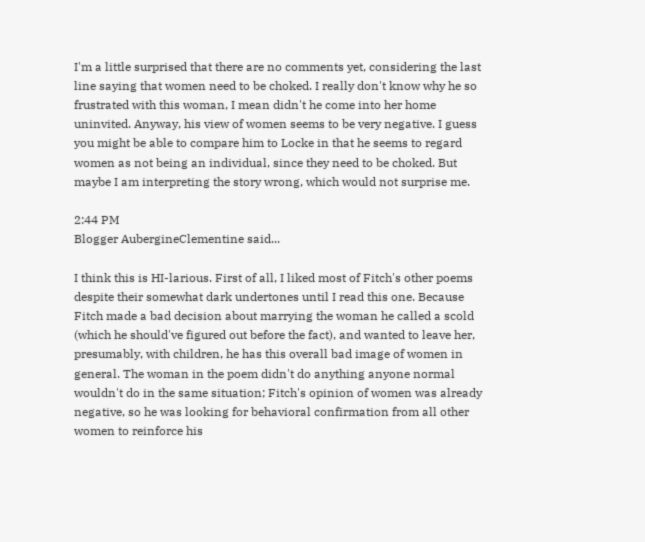I'm a little surprised that there are no comments yet, considering the last line saying that women need to be choked. I really don't know why he so frustrated with this woman, I mean didn't he come into her home uninvited. Anyway, his view of women seems to be very negative. I guess you might be able to compare him to Locke in that he seems to regard women as not being an individual, since they need to be choked. But maybe I am interpreting the story wrong, which would not surprise me.

2:44 PM
Blogger AubergineClementine said...

I think this is HI-larious. First of all, I liked most of Fitch's other poems despite their somewhat dark undertones until I read this one. Because Fitch made a bad decision about marrying the woman he called a scold (which he should've figured out before the fact), and wanted to leave her, presumably, with children, he has this overall bad image of women in general. The woman in the poem didn't do anything anyone normal wouldn't do in the same situation; Fitch's opinion of women was already negative, so he was looking for behavioral confirmation from all other women to reinforce his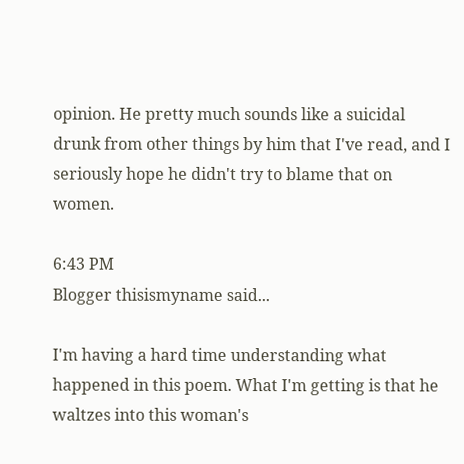opinion. He pretty much sounds like a suicidal drunk from other things by him that I've read, and I seriously hope he didn't try to blame that on women.

6:43 PM
Blogger thisismyname said...

I'm having a hard time understanding what happened in this poem. What I'm getting is that he waltzes into this woman's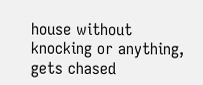house without knocking or anything, gets chased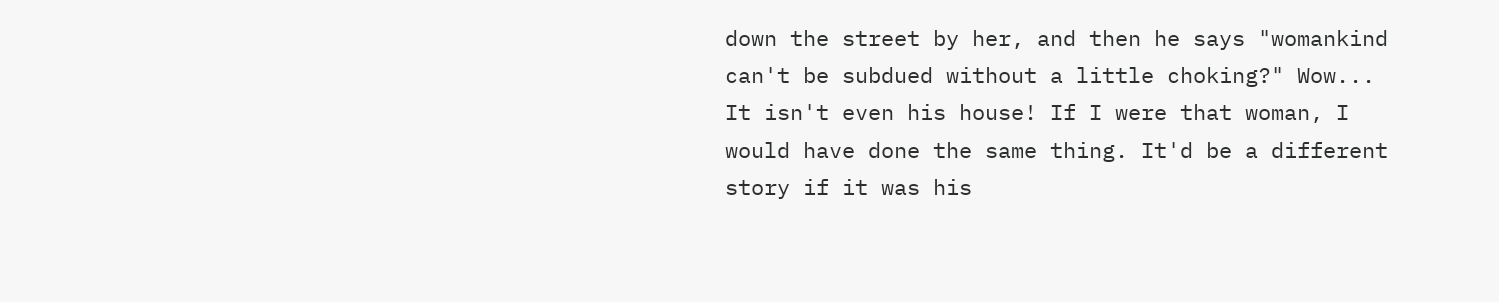down the street by her, and then he says "womankind can't be subdued without a little choking?" Wow... It isn't even his house! If I were that woman, I would have done the same thing. It'd be a different story if it was his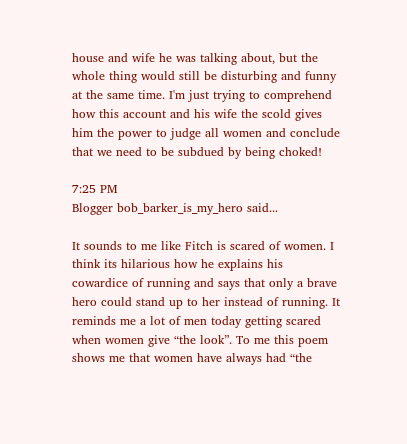house and wife he was talking about, but the whole thing would still be disturbing and funny at the same time. I'm just trying to comprehend how this account and his wife the scold gives him the power to judge all women and conclude that we need to be subdued by being choked!

7:25 PM
Blogger bob_barker_is_my_hero said...

It sounds to me like Fitch is scared of women. I think its hilarious how he explains his cowardice of running and says that only a brave hero could stand up to her instead of running. It reminds me a lot of men today getting scared when women give “the look”. To me this poem shows me that women have always had “the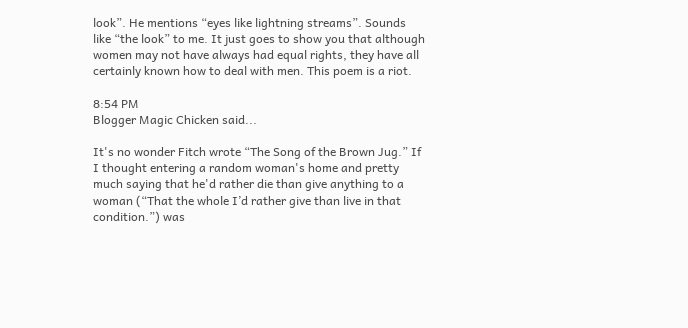look”. He mentions “eyes like lightning streams”. Sounds like “the look” to me. It just goes to show you that although women may not have always had equal rights, they have all certainly known how to deal with men. This poem is a riot.

8:54 PM
Blogger Magic Chicken said...

It's no wonder Fitch wrote “The Song of the Brown Jug.” If I thought entering a random woman's home and pretty much saying that he'd rather die than give anything to a woman (“That the whole I’d rather give than live in that condition.”) was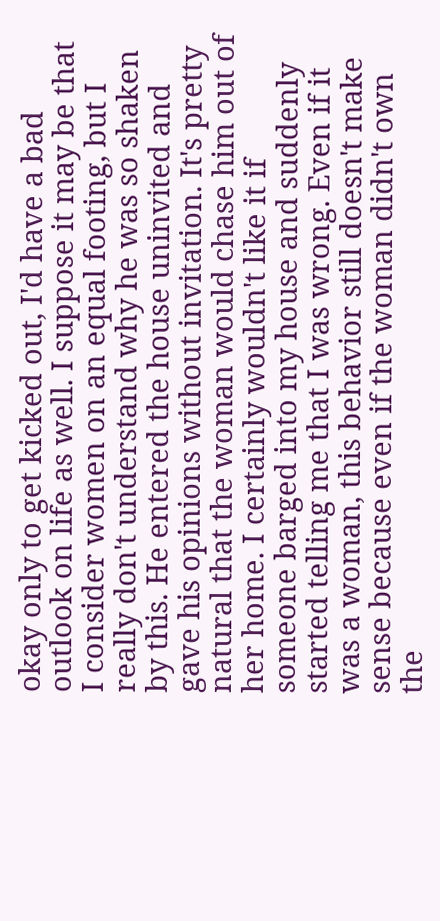okay only to get kicked out, I'd have a bad outlook on life as well. I suppose it may be that I consider women on an equal footing, but I really don't understand why he was so shaken by this. He entered the house uninvited and gave his opinions without invitation. It's pretty natural that the woman would chase him out of her home. I certainly wouldn't like it if someone barged into my house and suddenly started telling me that I was wrong. Even if it was a woman, this behavior still doesn't make sense because even if the woman didn't own the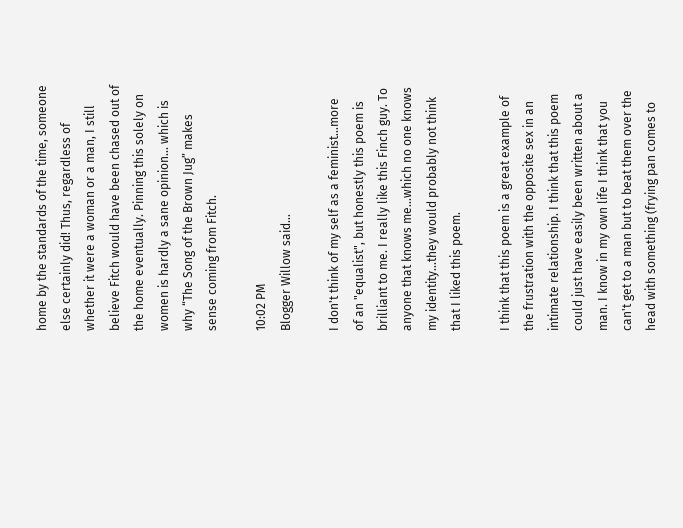home by the standards of the time, someone else certainly did! Thus, regardless of whether it were a woman or a man, I still believe Fitch would have been chased out of the home eventually. Pinning this solely on women is hardly a sane opinion... which is why “The Song of the Brown Jug” makes sense coming from Fitch.

10:02 PM
Blogger Willow said...

I don't think of my self as a feminist...more of an "equalist", but honestly this poem is brilliant to me. I really like this Finch guy. To anyone that knows me...which no one knows my identity...they would probably not think that I liked this poem.

I think that this poem is a great example of the frustration with the opposite sex in an intimate relationship. I think that this poem could just have easily been written about a man. I know in my own life I think that you can't get to a man but to beat them over the head with something (frying pan comes to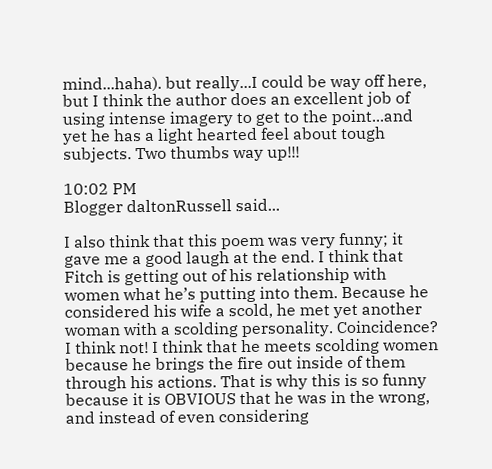mind...haha). but really...I could be way off here, but I think the author does an excellent job of using intense imagery to get to the point...and yet he has a light hearted feel about tough subjects. Two thumbs way up!!!

10:02 PM
Blogger daltonRussell said...

I also think that this poem was very funny; it gave me a good laugh at the end. I think that Fitch is getting out of his relationship with women what he’s putting into them. Because he considered his wife a scold, he met yet another woman with a scolding personality. Coincidence? I think not! I think that he meets scolding women because he brings the fire out inside of them through his actions. That is why this is so funny because it is OBVIOUS that he was in the wrong, and instead of even considering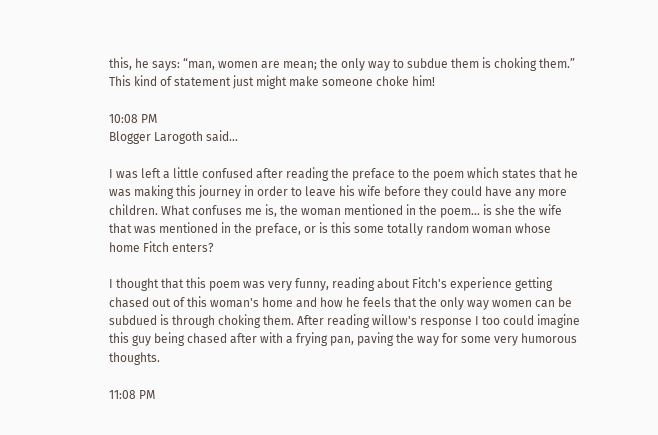this, he says: “man, women are mean; the only way to subdue them is choking them.” This kind of statement just might make someone choke him!

10:08 PM
Blogger Larogoth said...

I was left a little confused after reading the preface to the poem which states that he was making this journey in order to leave his wife before they could have any more children. What confuses me is, the woman mentioned in the poem... is she the wife that was mentioned in the preface, or is this some totally random woman whose home Fitch enters?

I thought that this poem was very funny, reading about Fitch's experience getting chased out of this woman's home and how he feels that the only way women can be subdued is through choking them. After reading willow's response I too could imagine this guy being chased after with a frying pan, paving the way for some very humorous thoughts.

11:08 PM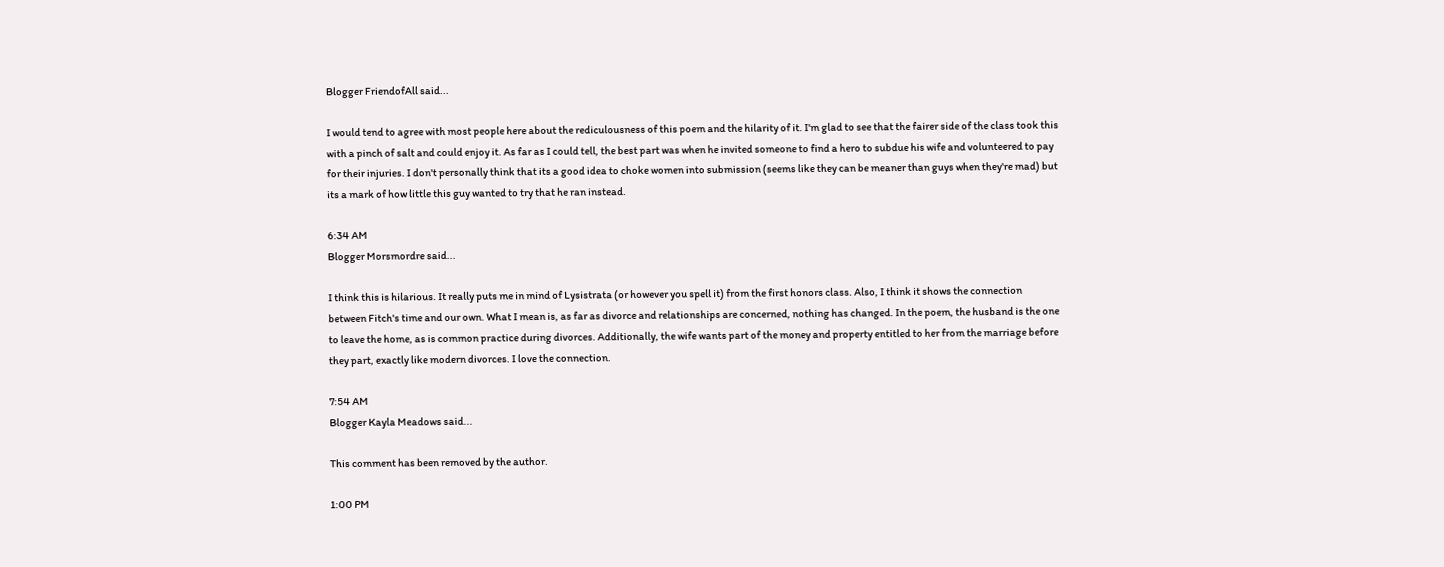Blogger FriendofAll said...

I would tend to agree with most people here about the rediculousness of this poem and the hilarity of it. I'm glad to see that the fairer side of the class took this with a pinch of salt and could enjoy it. As far as I could tell, the best part was when he invited someone to find a hero to subdue his wife and volunteered to pay for their injuries. I don't personally think that its a good idea to choke women into submission (seems like they can be meaner than guys when they're mad) but its a mark of how little this guy wanted to try that he ran instead.

6:34 AM
Blogger Morsmordre said...

I think this is hilarious. It really puts me in mind of Lysistrata (or however you spell it) from the first honors class. Also, I think it shows the connection between Fitch's time and our own. What I mean is, as far as divorce and relationships are concerned, nothing has changed. In the poem, the husband is the one to leave the home, as is common practice during divorces. Additionally, the wife wants part of the money and property entitled to her from the marriage before they part, exactly like modern divorces. I love the connection.

7:54 AM
Blogger Kayla Meadows said...

This comment has been removed by the author.

1:00 PM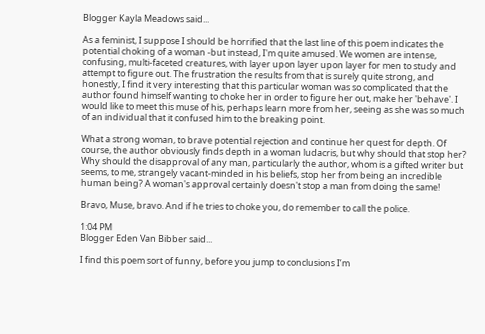Blogger Kayla Meadows said...

As a feminist, I suppose I should be horrified that the last line of this poem indicates the potential choking of a woman -but instead, I'm quite amused. We women are intense, confusing, multi-faceted creatures, with layer upon layer upon layer for men to study and attempt to figure out. The frustration the results from that is surely quite strong, and honestly, I find it very interesting that this particular woman was so complicated that the author found himself wanting to choke her in order to figure her out, make her 'behave'. I would like to meet this muse of his, perhaps learn more from her, seeing as she was so much of an individual that it confused him to the breaking point.

What a strong woman, to brave potential rejection and continue her quest for depth. Of course, the author obviously finds depth in a woman ludacris, but why should that stop her? Why should the disapproval of any man, particularly the author, whom is a gifted writer but seems, to me, strangely vacant-minded in his beliefs, stop her from being an incredible human being? A woman's approval certainly doesn't stop a man from doing the same!

Bravo, Muse, bravo. And if he tries to choke you, do remember to call the police.

1:04 PM
Blogger Eden Van Bibber said...

I find this poem sort of funny, before you jump to conclusions I’m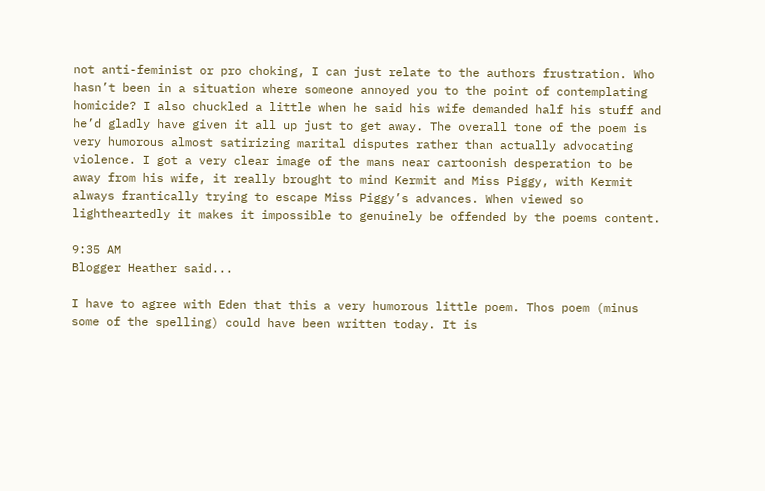not anti-feminist or pro choking, I can just relate to the authors frustration. Who hasn’t been in a situation where someone annoyed you to the point of contemplating homicide? I also chuckled a little when he said his wife demanded half his stuff and he’d gladly have given it all up just to get away. The overall tone of the poem is very humorous almost satirizing marital disputes rather than actually advocating violence. I got a very clear image of the mans near cartoonish desperation to be away from his wife, it really brought to mind Kermit and Miss Piggy, with Kermit always frantically trying to escape Miss Piggy’s advances. When viewed so lightheartedly it makes it impossible to genuinely be offended by the poems content.

9:35 AM
Blogger Heather said...

I have to agree with Eden that this a very humorous little poem. Thos poem (minus some of the spelling) could have been written today. It is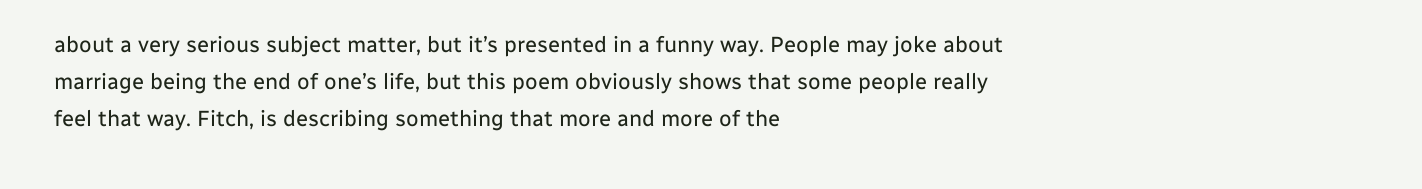about a very serious subject matter, but it’s presented in a funny way. People may joke about marriage being the end of one’s life, but this poem obviously shows that some people really feel that way. Fitch, is describing something that more and more of the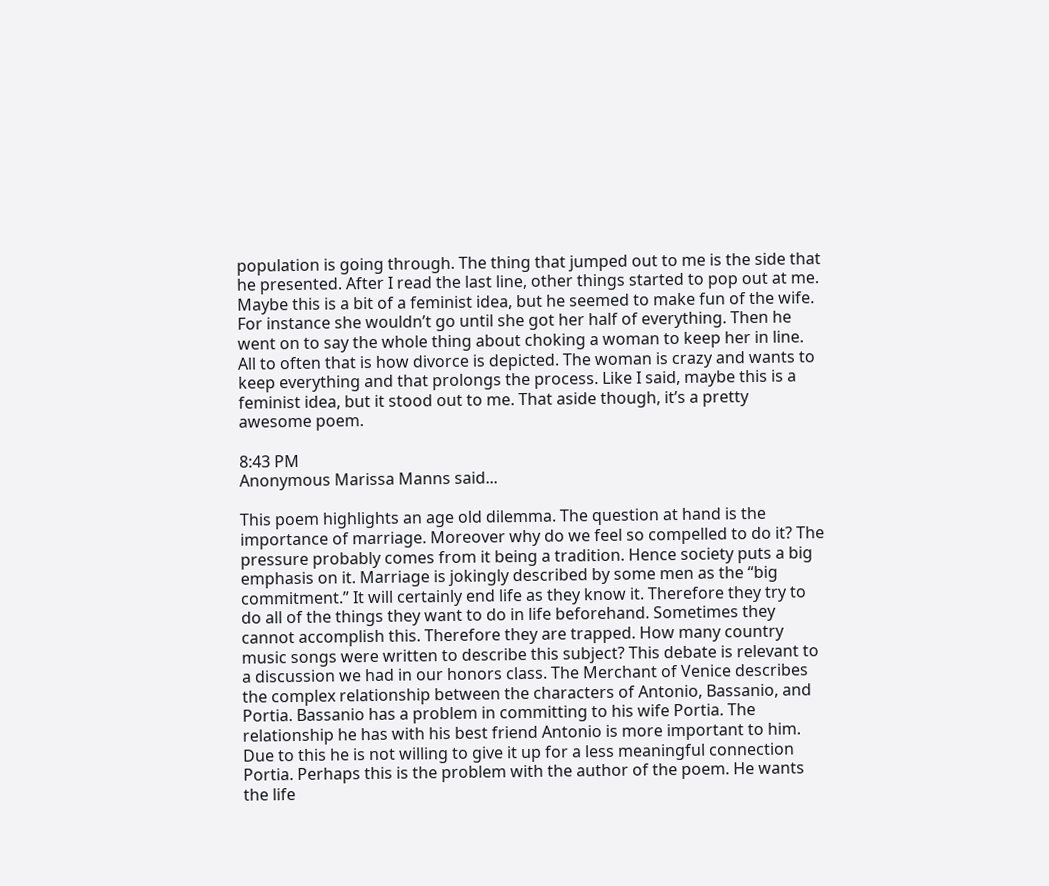population is going through. The thing that jumped out to me is the side that he presented. After I read the last line, other things started to pop out at me. Maybe this is a bit of a feminist idea, but he seemed to make fun of the wife. For instance she wouldn’t go until she got her half of everything. Then he went on to say the whole thing about choking a woman to keep her in line. All to often that is how divorce is depicted. The woman is crazy and wants to keep everything and that prolongs the process. Like I said, maybe this is a feminist idea, but it stood out to me. That aside though, it’s a pretty awesome poem.

8:43 PM
Anonymous Marissa Manns said...

This poem highlights an age old dilemma. The question at hand is the importance of marriage. Moreover why do we feel so compelled to do it? The pressure probably comes from it being a tradition. Hence society puts a big emphasis on it. Marriage is jokingly described by some men as the “big commitment.” It will certainly end life as they know it. Therefore they try to do all of the things they want to do in life beforehand. Sometimes they cannot accomplish this. Therefore they are trapped. How many country music songs were written to describe this subject? This debate is relevant to a discussion we had in our honors class. The Merchant of Venice describes the complex relationship between the characters of Antonio, Bassanio, and Portia. Bassanio has a problem in committing to his wife Portia. The relationship he has with his best friend Antonio is more important to him. Due to this he is not willing to give it up for a less meaningful connection Portia. Perhaps this is the problem with the author of the poem. He wants the life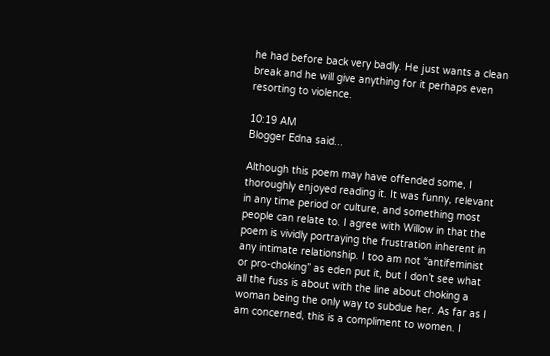he had before back very badly. He just wants a clean break and he will give anything for it perhaps even resorting to violence.

10:19 AM
Blogger Edna said...

Although this poem may have offended some, I thoroughly enjoyed reading it. It was funny, relevant in any time period or culture, and something most people can relate to. I agree with Willow in that the poem is vividly portraying the frustration inherent in any intimate relationship. I too am not “antifeminist or pro-choking” as eden put it, but I don’t see what all the fuss is about with the line about choking a woman being the only way to subdue her. As far as I am concerned, this is a compliment to women. I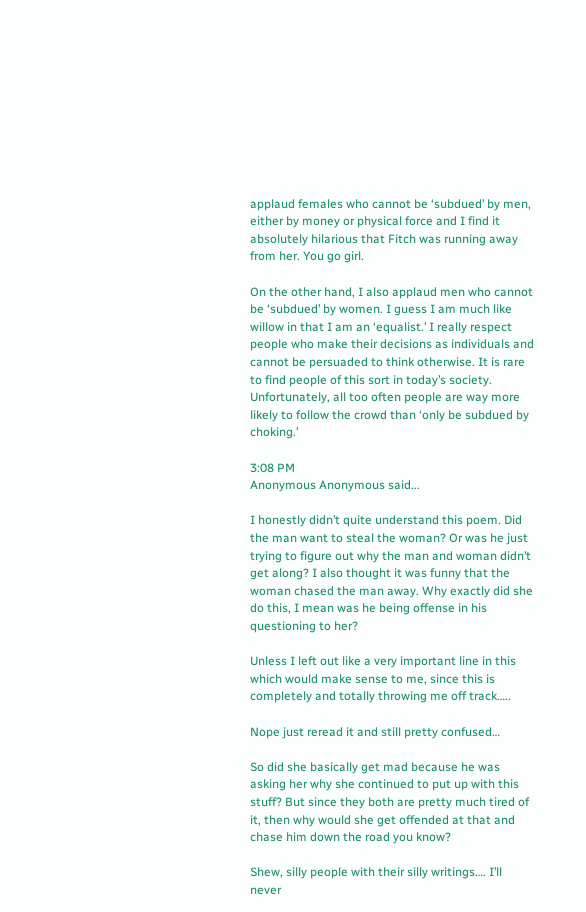applaud females who cannot be ‘subdued’ by men, either by money or physical force and I find it absolutely hilarious that Fitch was running away from her. You go girl.

On the other hand, I also applaud men who cannot be ‘subdued’ by women. I guess I am much like willow in that I am an ‘equalist.’ I really respect people who make their decisions as individuals and cannot be persuaded to think otherwise. It is rare to find people of this sort in today’s society. Unfortunately, all too often people are way more likely to follow the crowd than ‘only be subdued by choking.’

3:08 PM
Anonymous Anonymous said...

I honestly didn’t quite understand this poem. Did the man want to steal the woman? Or was he just trying to figure out why the man and woman didn’t get along? I also thought it was funny that the woman chased the man away. Why exactly did she do this, I mean was he being offense in his questioning to her?

Unless I left out like a very important line in this which would make sense to me, since this is completely and totally throwing me off track…..

Nope just reread it and still pretty confused…

So did she basically get mad because he was asking her why she continued to put up with this stuff? But since they both are pretty much tired of it, then why would she get offended at that and chase him down the road you know?

Shew, silly people with their silly writings…. I’ll never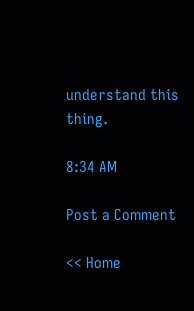understand this thing.

8:34 AM

Post a Comment

<< Home